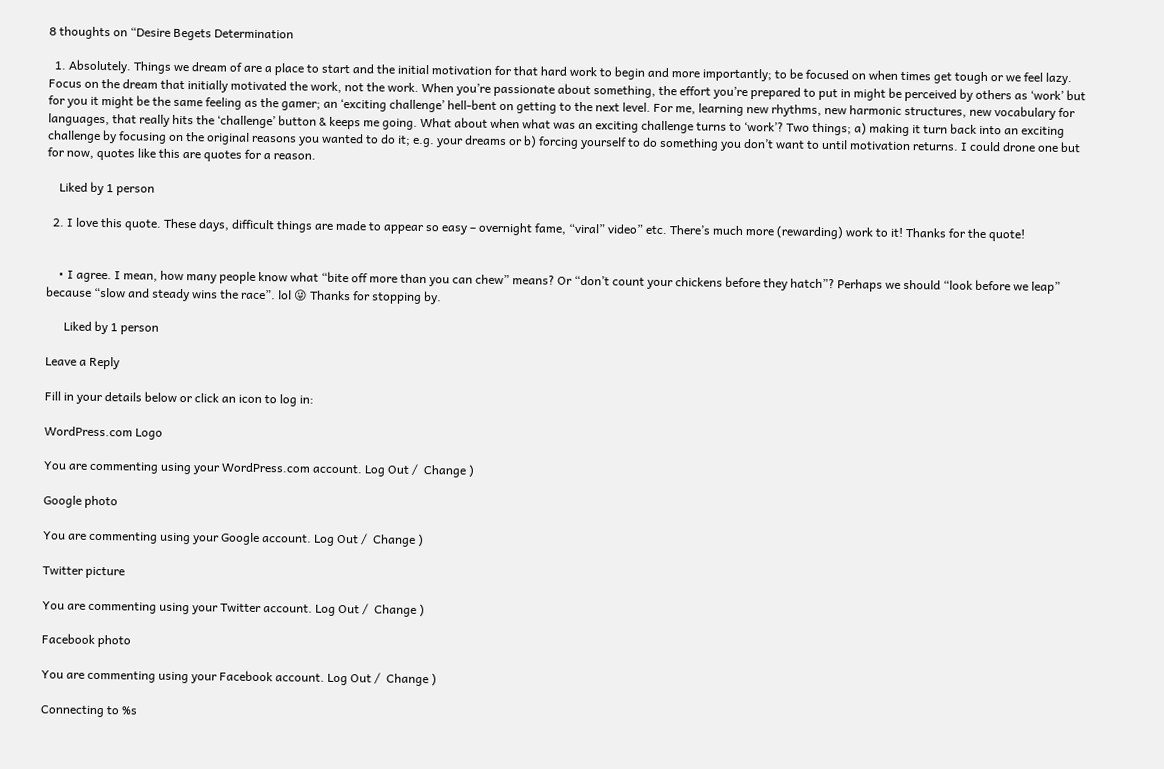8 thoughts on “Desire Begets Determination

  1. Absolutely. Things we dream of are a place to start and the initial motivation for that hard work to begin and more importantly; to be focused on when times get tough or we feel lazy. Focus on the dream that initially motivated the work, not the work. When you’re passionate about something, the effort you’re prepared to put in might be perceived by others as ‘work’ but for you it might be the same feeling as the gamer; an ‘exciting challenge’ hell-bent on getting to the next level. For me, learning new rhythms, new harmonic structures, new vocabulary for languages, that really hits the ‘challenge’ button & keeps me going. What about when what was an exciting challenge turns to ‘work’? Two things; a) making it turn back into an exciting challenge by focusing on the original reasons you wanted to do it; e.g. your dreams or b) forcing yourself to do something you don’t want to until motivation returns. I could drone one but for now, quotes like this are quotes for a reason.

    Liked by 1 person

  2. I love this quote. These days, difficult things are made to appear so easy – overnight fame, “viral” video” etc. There’s much more (rewarding) work to it! Thanks for the quote!


    • I agree. I mean, how many people know what “bite off more than you can chew” means? Or “don’t count your chickens before they hatch”? Perhaps we should “look before we leap” because “slow and steady wins the race”. lol 😜 Thanks for stopping by.

      Liked by 1 person

Leave a Reply

Fill in your details below or click an icon to log in:

WordPress.com Logo

You are commenting using your WordPress.com account. Log Out /  Change )

Google photo

You are commenting using your Google account. Log Out /  Change )

Twitter picture

You are commenting using your Twitter account. Log Out /  Change )

Facebook photo

You are commenting using your Facebook account. Log Out /  Change )

Connecting to %s